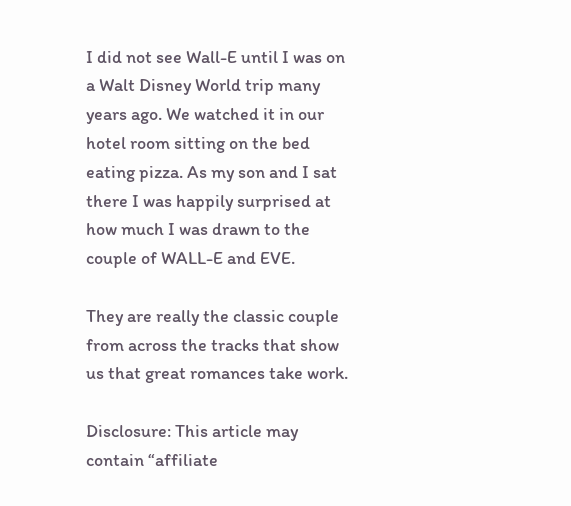I did not see Wall-E until I was on a Walt Disney World trip many years ago. We watched it in our hotel room sitting on the bed eating pizza. As my son and I sat there I was happily surprised at how much I was drawn to the couple of WALL-E and EVE.

They are really the classic couple from across the tracks that show us that great romances take work.

Disclosure: This article may contain “affiliate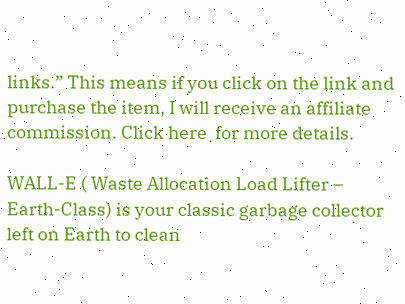links.” This means if you click on the link and purchase the item, I will receive an affiliate commission. Click here  for more details.

WALL-E ( Waste Allocation Load Lifter – Earth-Class) is your classic garbage collector left on Earth to clean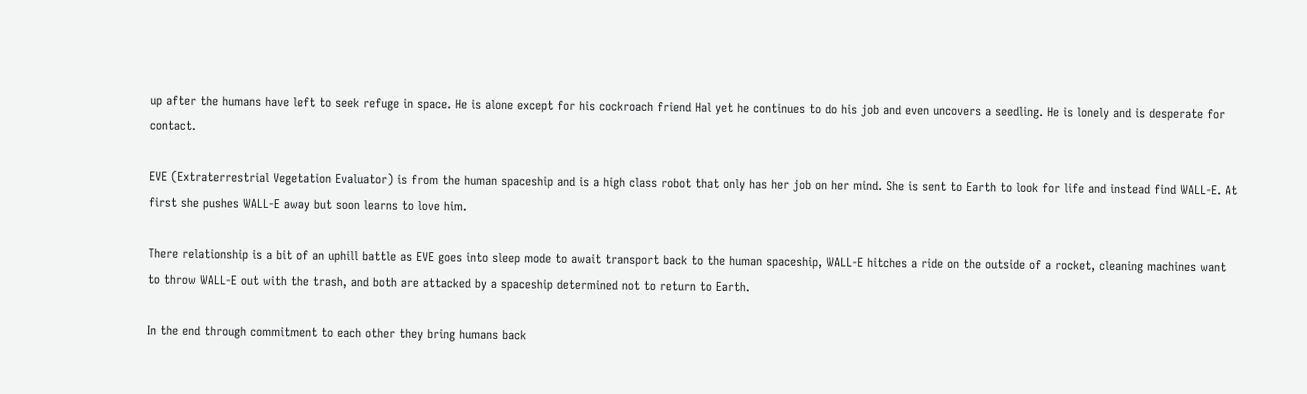up after the humans have left to seek refuge in space. He is alone except for his cockroach friend Hal yet he continues to do his job and even uncovers a seedling. He is lonely and is desperate for contact.

EVE (Extraterrestrial Vegetation Evaluator) is from the human spaceship and is a high class robot that only has her job on her mind. She is sent to Earth to look for life and instead find WALL-E. At first she pushes WALL-E away but soon learns to love him.

There relationship is a bit of an uphill battle as EVE goes into sleep mode to await transport back to the human spaceship, WALL-E hitches a ride on the outside of a rocket, cleaning machines want to throw WALL-E out with the trash, and both are attacked by a spaceship determined not to return to Earth.

In the end through commitment to each other they bring humans back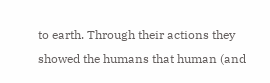to earth. Through their actions they showed the humans that human (and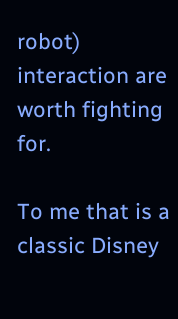robot) interaction are worth fighting for.

To me that is a classic Disney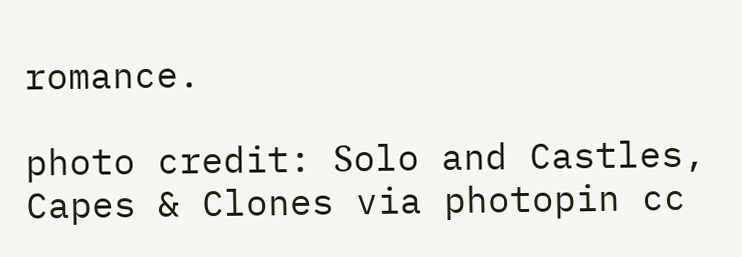romance.

photo credit: Ѕolo and Castles, Capes & Clones via photopin cc